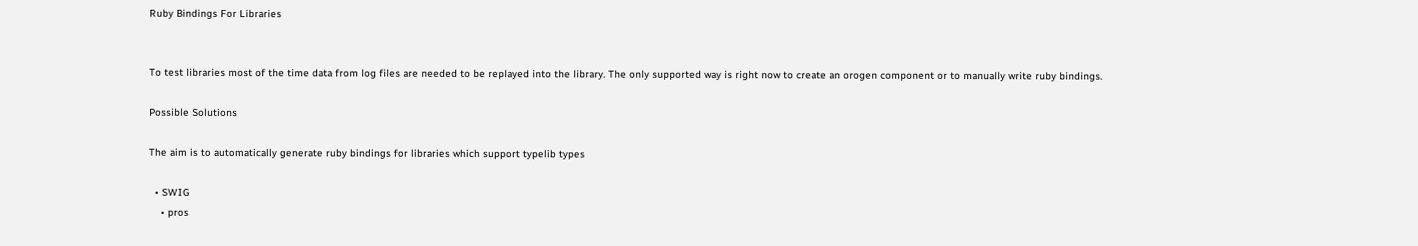Ruby Bindings For Libraries


To test libraries most of the time data from log files are needed to be replayed into the library. The only supported way is right now to create an orogen component or to manually write ruby bindings.

Possible Solutions

The aim is to automatically generate ruby bindings for libraries which support typelib types

  • SWIG
    • pros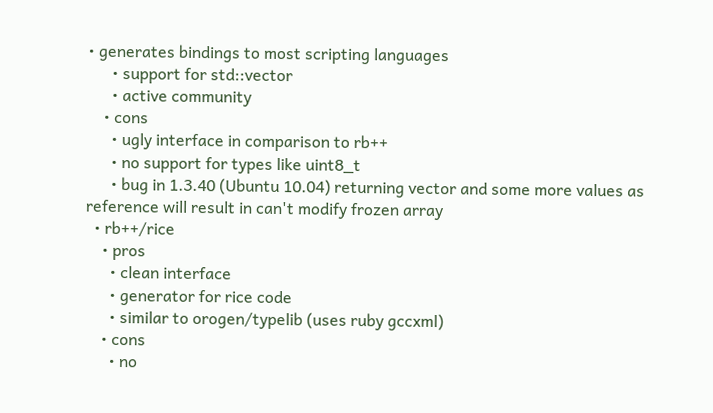• generates bindings to most scripting languages
      • support for std::vector
      • active community
    • cons
      • ugly interface in comparison to rb++
      • no support for types like uint8_t
      • bug in 1.3.40 (Ubuntu 10.04) returning vector and some more values as reference will result in can't modify frozen array
  • rb++/rice
    • pros
      • clean interface
      • generator for rice code
      • similar to orogen/typelib (uses ruby gccxml)
    • cons
      • no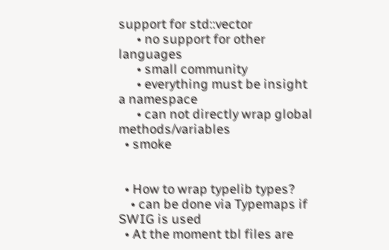support for std::vector
      • no support for other languages
      • small community
      • everything must be insight a namespace
      • can not directly wrap global methods/variables
  • smoke


  • How to wrap typelib types?
    • can be done via Typemaps if SWIG is used
  • At the moment tbl files are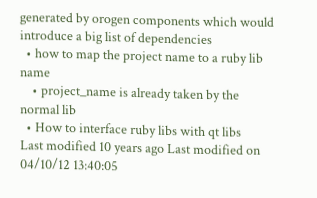generated by orogen components which would introduce a big list of dependencies
  • how to map the project name to a ruby lib name
    • project_name is already taken by the normal lib
  • How to interface ruby libs with qt libs
Last modified 10 years ago Last modified on 04/10/12 13:40:05